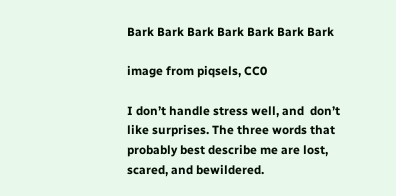Bark Bark Bark Bark Bark Bark Bark

image from piqsels, CC0

I don’t handle stress well, and  don’t like surprises. The three words that probably best describe me are lost, scared, and bewildered.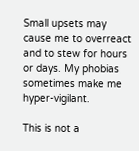Small upsets may cause me to overreact and to stew for hours or days. My phobias sometimes make me hyper-vigilant.

This is not a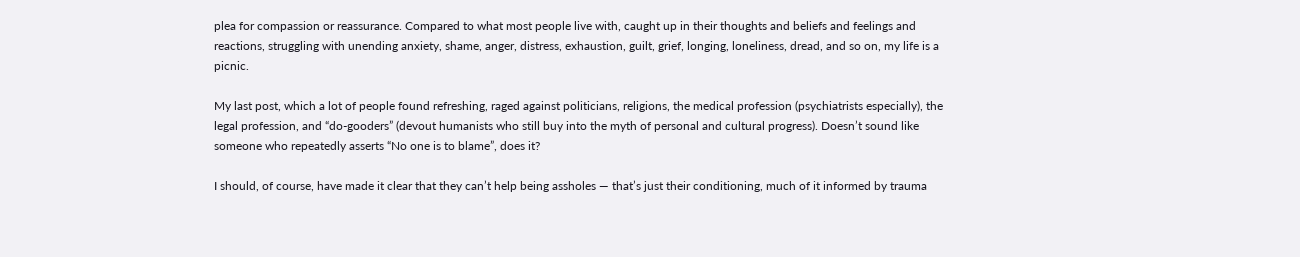plea for compassion or reassurance. Compared to what most people live with, caught up in their thoughts and beliefs and feelings and reactions, struggling with unending anxiety, shame, anger, distress, exhaustion, guilt, grief, longing, loneliness, dread, and so on, my life is a picnic.

My last post, which a lot of people found refreshing, raged against politicians, religions, the medical profession (psychiatrists especially), the legal profession, and “do-gooders” (devout humanists who still buy into the myth of personal and cultural progress). Doesn’t sound like someone who repeatedly asserts “No one is to blame”, does it?

I should, of course, have made it clear that they can’t help being assholes — that’s just their conditioning, much of it informed by trauma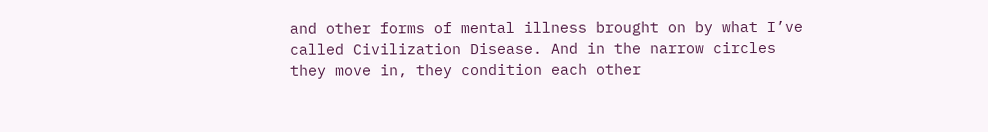and other forms of mental illness brought on by what I’ve called Civilization Disease. And in the narrow circles they move in, they condition each other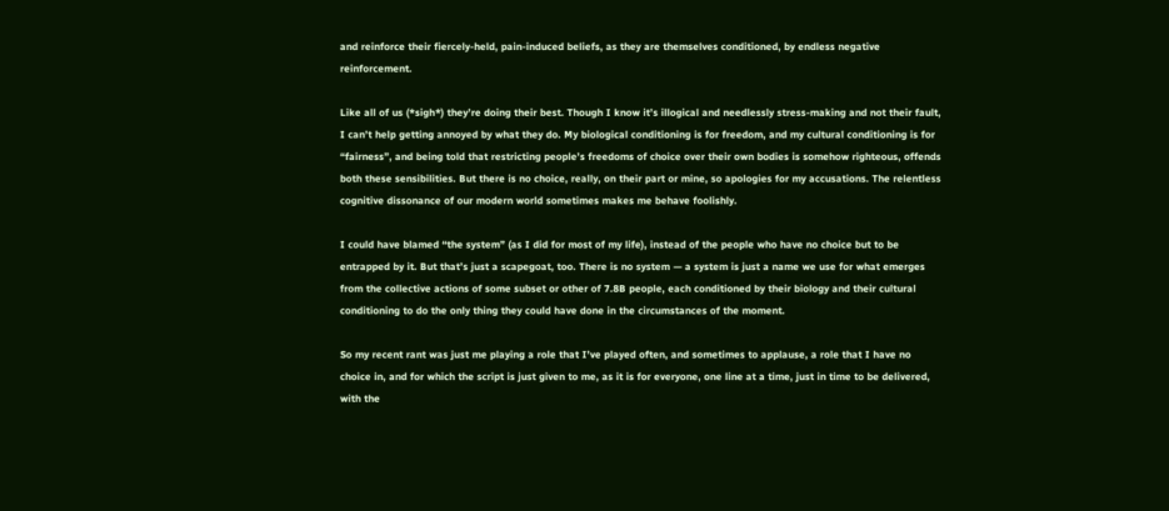and reinforce their fiercely-held, pain-induced beliefs, as they are themselves conditioned, by endless negative reinforcement.

Like all of us (*sigh*) they’re doing their best. Though I know it’s illogical and needlessly stress-making and not their fault, I can’t help getting annoyed by what they do. My biological conditioning is for freedom, and my cultural conditioning is for “fairness”, and being told that restricting people’s freedoms of choice over their own bodies is somehow righteous, offends both these sensibilities. But there is no choice, really, on their part or mine, so apologies for my accusations. The relentless cognitive dissonance of our modern world sometimes makes me behave foolishly.

I could have blamed “the system” (as I did for most of my life), instead of the people who have no choice but to be entrapped by it. But that’s just a scapegoat, too. There is no system — a system is just a name we use for what emerges from the collective actions of some subset or other of 7.8B people, each conditioned by their biology and their cultural conditioning to do the only thing they could have done in the circumstances of the moment.

So my recent rant was just me playing a role that I’ve played often, and sometimes to applause, a role that I have no choice in, and for which the script is just given to me, as it is for everyone, one line at a time, just in time to be delivered, with the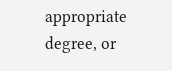appropriate degree, or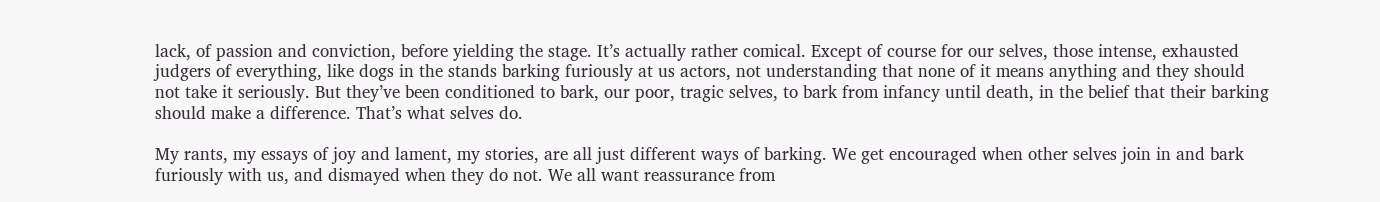lack, of passion and conviction, before yielding the stage. It’s actually rather comical. Except of course for our selves, those intense, exhausted judgers of everything, like dogs in the stands barking furiously at us actors, not understanding that none of it means anything and they should not take it seriously. But they’ve been conditioned to bark, our poor, tragic selves, to bark from infancy until death, in the belief that their barking should make a difference. That’s what selves do.

My rants, my essays of joy and lament, my stories, are all just different ways of barking. We get encouraged when other selves join in and bark furiously with us, and dismayed when they do not. We all want reassurance from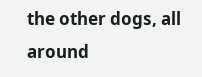the other dogs, all around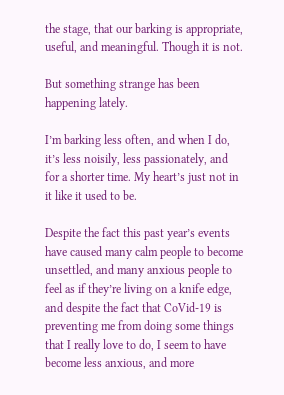the stage, that our barking is appropriate, useful, and meaningful. Though it is not.

But something strange has been happening lately.

I’m barking less often, and when I do, it’s less noisily, less passionately, and for a shorter time. My heart’s just not in it like it used to be.

Despite the fact this past year’s events have caused many calm people to become unsettled, and many anxious people to feel as if they’re living on a knife edge, and despite the fact that CoVid-19 is preventing me from doing some things that I really love to do, I seem to have become less anxious, and more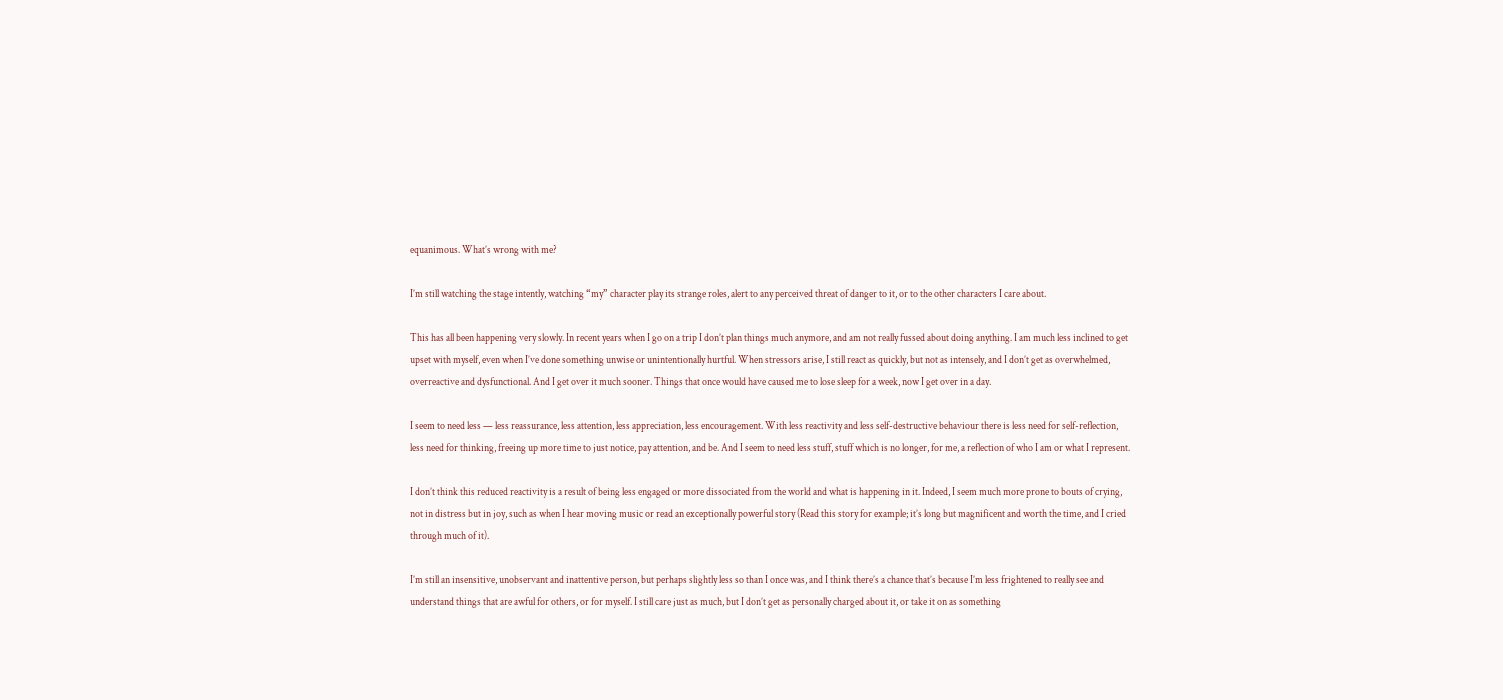equanimous. What’s wrong with me?

I’m still watching the stage intently, watching “my” character play its strange roles, alert to any perceived threat of danger to it, or to the other characters I care about.

This has all been happening very slowly. In recent years when I go on a trip I don’t plan things much anymore, and am not really fussed about doing anything. I am much less inclined to get upset with myself, even when I’ve done something unwise or unintentionally hurtful. When stressors arise, I still react as quickly, but not as intensely, and I don’t get as overwhelmed, overreactive and dysfunctional. And I get over it much sooner. Things that once would have caused me to lose sleep for a week, now I get over in a day.

I seem to need less — less reassurance, less attention, less appreciation, less encouragement. With less reactivity and less self-destructive behaviour there is less need for self-reflection, less need for thinking, freeing up more time to just notice, pay attention, and be. And I seem to need less stuff, stuff which is no longer, for me, a reflection of who I am or what I represent.

I don’t think this reduced reactivity is a result of being less engaged or more dissociated from the world and what is happening in it. Indeed, I seem much more prone to bouts of crying, not in distress but in joy, such as when I hear moving music or read an exceptionally powerful story (Read this story for example; it’s long but magnificent and worth the time, and I cried through much of it).

I’m still an insensitive, unobservant and inattentive person, but perhaps slightly less so than I once was, and I think there’s a chance that’s because I’m less frightened to really see and understand things that are awful for others, or for myself. I still care just as much, but I don’t get as personally charged about it, or take it on as something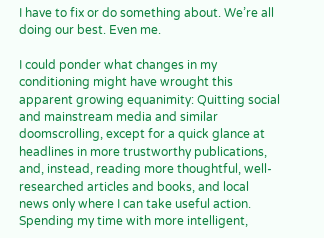I have to fix or do something about. We’re all doing our best. Even me.

I could ponder what changes in my conditioning might have wrought this apparent growing equanimity: Quitting social and mainstream media and similar doomscrolling, except for a quick glance at headlines in more trustworthy publications, and, instead, reading more thoughtful, well-researched articles and books, and local news only where I can take useful action. Spending my time with more intelligent,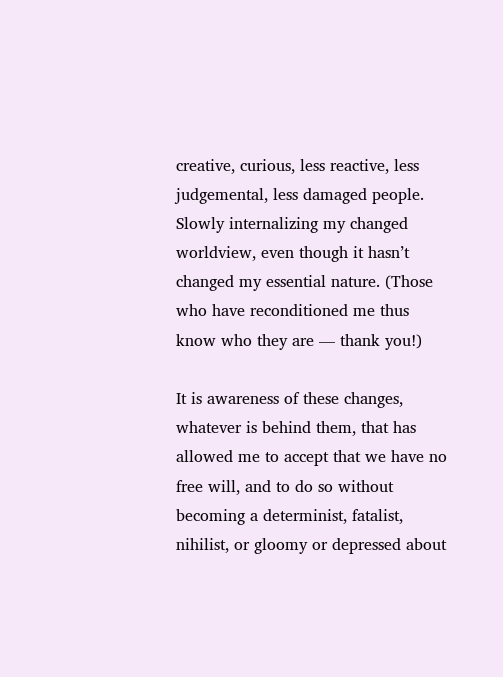creative, curious, less reactive, less judgemental, less damaged people. Slowly internalizing my changed worldview, even though it hasn’t changed my essential nature. (Those who have reconditioned me thus know who they are — thank you!)

It is awareness of these changes, whatever is behind them, that has allowed me to accept that we have no free will, and to do so without becoming a determinist, fatalist, nihilist, or gloomy or depressed about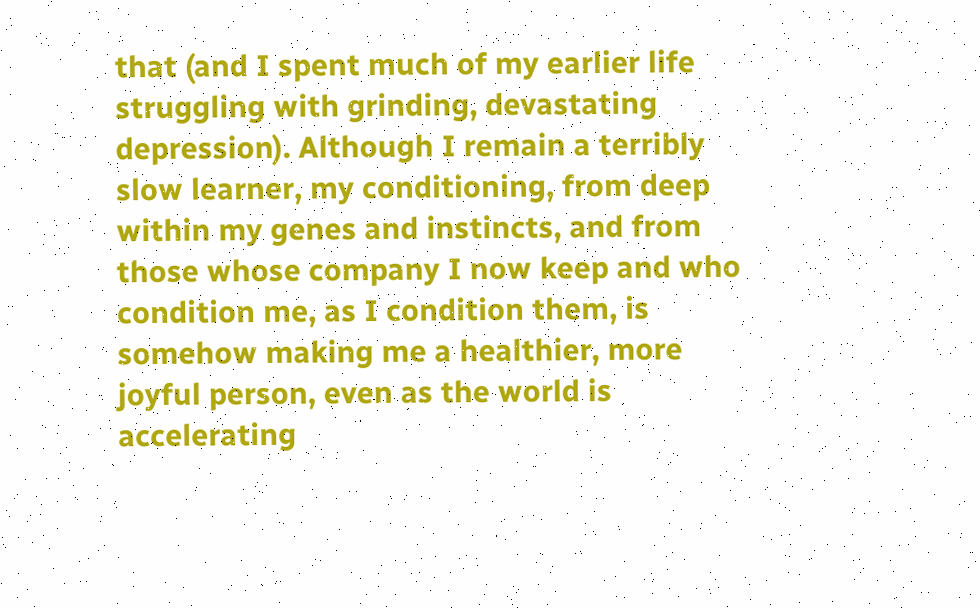that (and I spent much of my earlier life struggling with grinding, devastating depression). Although I remain a terribly slow learner, my conditioning, from deep within my genes and instincts, and from those whose company I now keep and who condition me, as I condition them, is somehow making me a healthier, more joyful person, even as the world is accelerating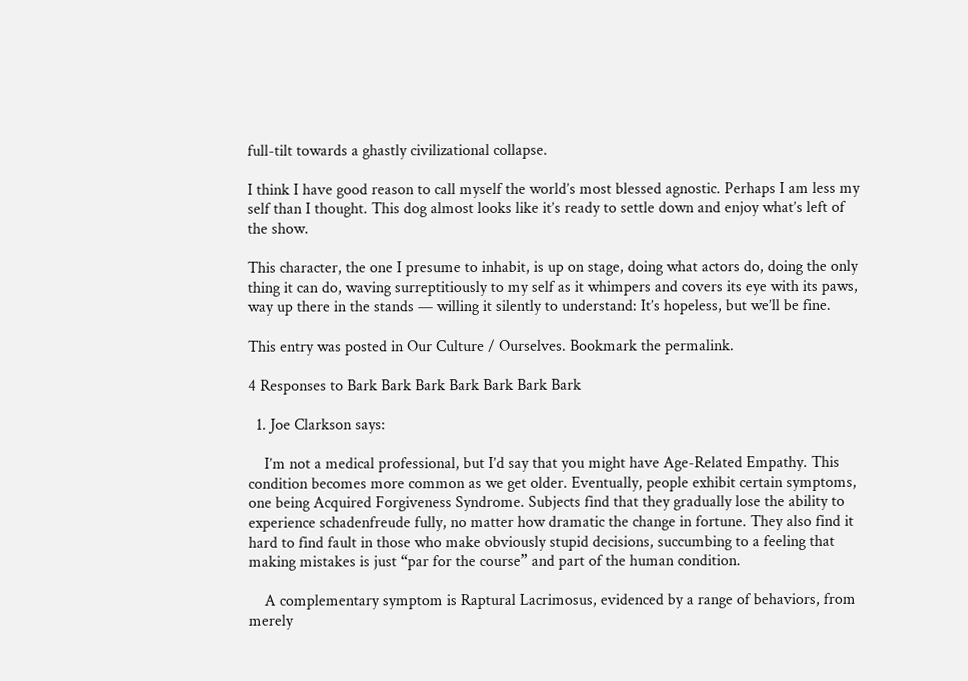full-tilt towards a ghastly civilizational collapse.

I think I have good reason to call myself the world’s most blessed agnostic. Perhaps I am less my self than I thought. This dog almost looks like it’s ready to settle down and enjoy what’s left of the show.

This character, the one I presume to inhabit, is up on stage, doing what actors do, doing the only thing it can do, waving surreptitiously to my self as it whimpers and covers its eye with its paws, way up there in the stands — willing it silently to understand: It’s hopeless, but we’ll be fine.

This entry was posted in Our Culture / Ourselves. Bookmark the permalink.

4 Responses to Bark Bark Bark Bark Bark Bark Bark

  1. Joe Clarkson says:

    I’m not a medical professional, but I’d say that you might have Age-Related Empathy. This condition becomes more common as we get older. Eventually, people exhibit certain symptoms, one being Acquired Forgiveness Syndrome. Subjects find that they gradually lose the ability to experience schadenfreude fully, no matter how dramatic the change in fortune. They also find it hard to find fault in those who make obviously stupid decisions, succumbing to a feeling that making mistakes is just “par for the course” and part of the human condition.

    A complementary symptom is Raptural Lacrimosus, evidenced by a range of behaviors, from merely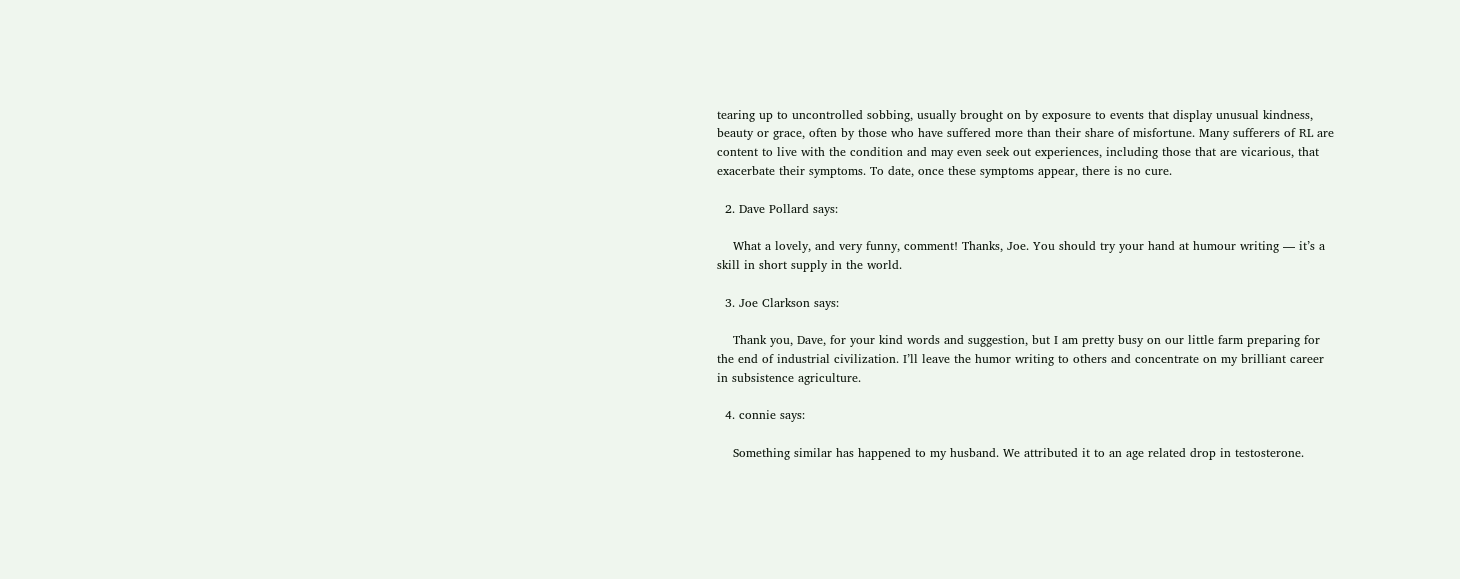tearing up to uncontrolled sobbing, usually brought on by exposure to events that display unusual kindness, beauty or grace, often by those who have suffered more than their share of misfortune. Many sufferers of RL are content to live with the condition and may even seek out experiences, including those that are vicarious, that exacerbate their symptoms. To date, once these symptoms appear, there is no cure.

  2. Dave Pollard says:

    What a lovely, and very funny, comment! Thanks, Joe. You should try your hand at humour writing — it’s a skill in short supply in the world.

  3. Joe Clarkson says:

    Thank you, Dave, for your kind words and suggestion, but I am pretty busy on our little farm preparing for the end of industrial civilization. I’ll leave the humor writing to others and concentrate on my brilliant career in subsistence agriculture.

  4. connie says:

    Something similar has happened to my husband. We attributed it to an age related drop in testosterone.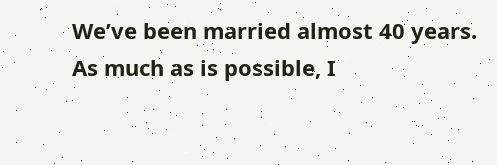We’ve been married almost 40 years. As much as is possible, I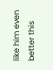like him even better this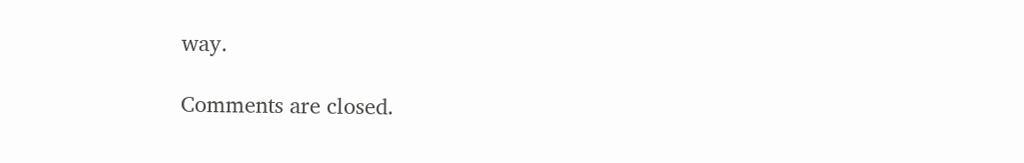way.

Comments are closed.